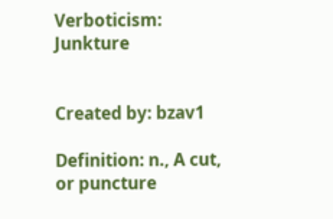Verboticism: Junkture


Created by: bzav1

Definition: n., A cut, or puncture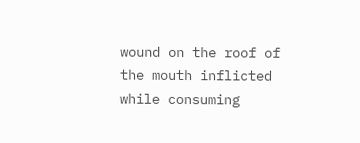wound on the roof of the mouth inflicted while consuming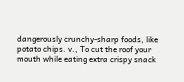dangerously crunchy-sharp foods, like potato chips. v., To cut the roof your mouth while eating extra crispy snack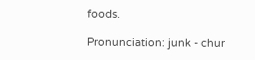foods.

Pronunciation: junk - chur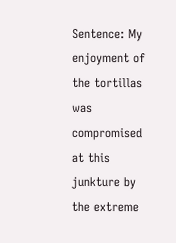Sentence: My enjoyment of the tortillas was compromised at this junkture by the extreme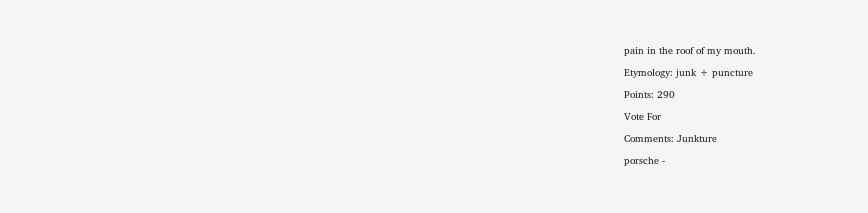pain in the roof of my mouth.

Etymology: junk + puncture

Points: 290

Vote For

Comments: Junkture

porsche -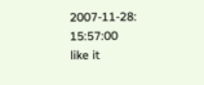2007-11-28: 15:57:00
like it